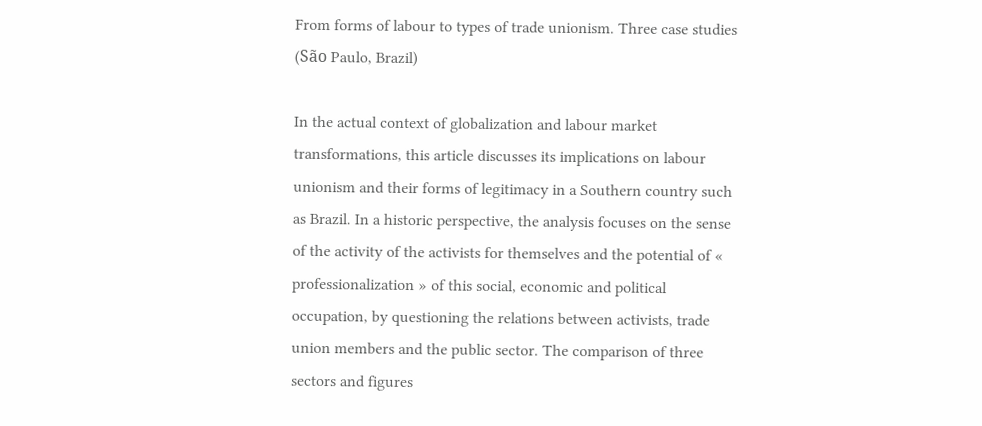From forms of labour to types of trade unionism. Three case studies (São Paulo, Brazil)

In the actual context of globalization and labour market transformations, this article discusses its implications on labour unionism and their forms of legitimacy in a Southern country such as Brazil. In a historic perspective, the analysis focuses on the sense of the activity of the activists for themselves and the potential of « professionalization » of this social, economic and political occupation, by questioning the relations between activists, trade union members and the public sector. The comparison of three sectors and figures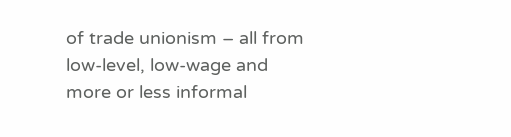of trade unionism – all from low-level, low-wage and more or less informal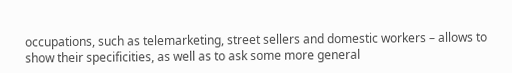occupations, such as telemarketing, street sellers and domestic workers – allows to show their specificities, as well as to ask some more general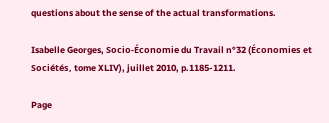questions about the sense of the actual transformations.

Isabelle Georges, Socio-Économie du Travail n°32 (Économies et Sociétés, tome XLIV), juillet 2010, p.1185-1211.

Page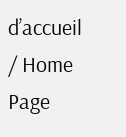d’accueil / Home Page